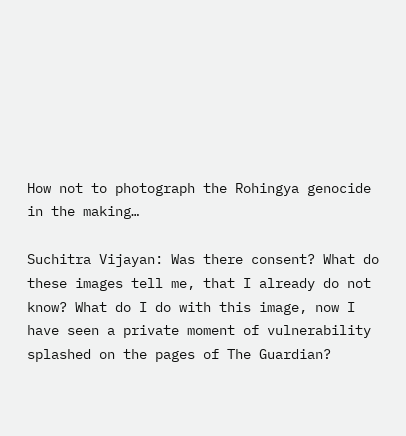How not to photograph the Rohingya genocide in the making…

Suchitra Vijayan: Was there consent? What do these images tell me, that I already do not know? What do I do with this image, now I have seen a private moment of vulnerability splashed on the pages of The Guardian?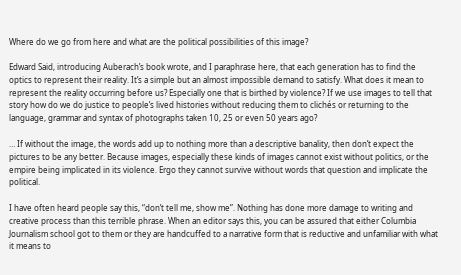Where do we go from here and what are the political possibilities of this image?

Edward Said, introducing Auberach’s book wrote, and I paraphrase here, that each generation has to find the optics to represent their reality. It’s a simple but an almost impossible demand to satisfy. What does it mean to represent the reality occurring before us? Especially one that is birthed by violence? If we use images to tell that story how do we do justice to people’s lived histories without reducing them to clichés or returning to the language, grammar and syntax of photographs taken 10, 25 or even 50 years ago?

… If without the image, the words add up to nothing more than a descriptive banality, then don’t expect the pictures to be any better. Because images, especially these kinds of images cannot exist without politics, or the empire being implicated in its violence. Ergo they cannot survive without words that question and implicate the political.

I have often heard people say this, “don’t tell me, show me”. Nothing has done more damage to writing and creative process than this terrible phrase. When an editor says this, you can be assured that either Columbia Journalism school got to them or they are handcuffed to a narrative form that is reductive and unfamiliar with what it means to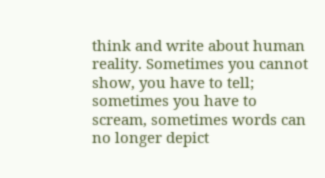think and write about human reality. Sometimes you cannot show, you have to tell; sometimes you have to scream, sometimes words can no longer depict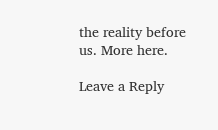the reality before us. More here.

Leave a Reply